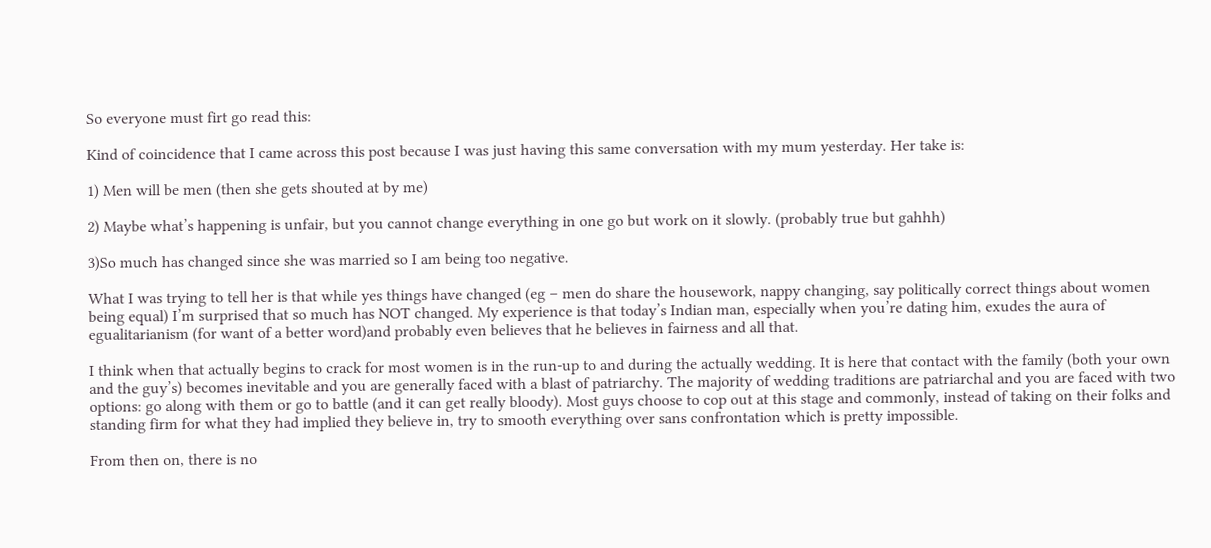So everyone must firt go read this:

Kind of coincidence that I came across this post because I was just having this same conversation with my mum yesterday. Her take is:

1) Men will be men (then she gets shouted at by me)

2) Maybe what’s happening is unfair, but you cannot change everything in one go but work on it slowly. (probably true but gahhh)

3)So much has changed since she was married so I am being too negative.

What I was trying to tell her is that while yes things have changed (eg – men do share the housework, nappy changing, say politically correct things about women being equal) I’m surprised that so much has NOT changed. My experience is that today’s Indian man, especially when you’re dating him, exudes the aura of egualitarianism (for want of a better word)and probably even believes that he believes in fairness and all that.

I think when that actually begins to crack for most women is in the run-up to and during the actually wedding. It is here that contact with the family (both your own and the guy’s) becomes inevitable and you are generally faced with a blast of patriarchy. The majority of wedding traditions are patriarchal and you are faced with two options: go along with them or go to battle (and it can get really bloody). Most guys choose to cop out at this stage and commonly, instead of taking on their folks and standing firm for what they had implied they believe in, try to smooth everything over sans confrontation which is pretty impossible.

From then on, there is no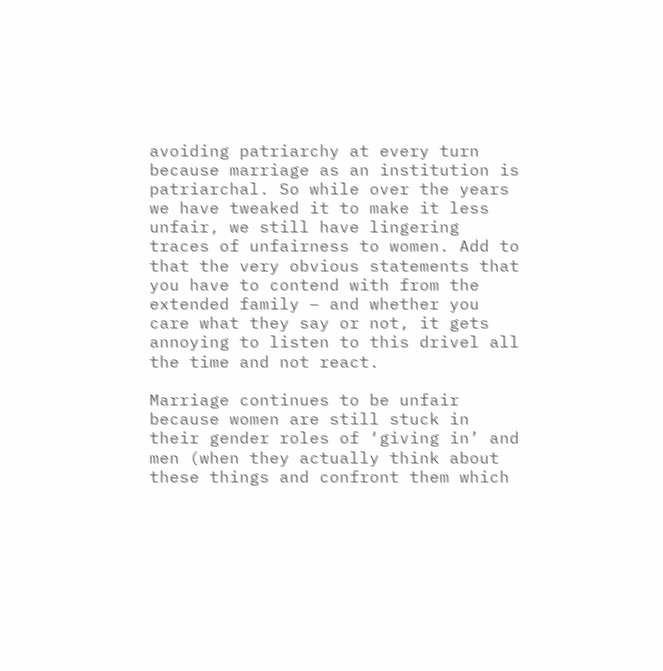avoiding patriarchy at every turn because marriage as an institution is patriarchal. So while over the years we have tweaked it to make it less unfair, we still have lingering traces of unfairness to women. Add to that the very obvious statements that you have to contend with from the extended family – and whether you care what they say or not, it gets annoying to listen to this drivel all the time and not react.

Marriage continues to be unfair because women are still stuck in their gender roles of ‘giving in’ and men (when they actually think about these things and confront them which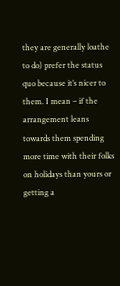they are generally loathe to do) prefer the status quo because it’s nicer to them. I mean – if the arrangement leans towards them spending more time with their folks on holidays than yours or getting a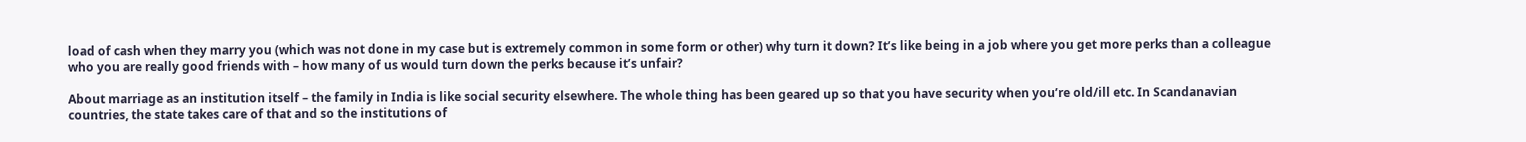load of cash when they marry you (which was not done in my case but is extremely common in some form or other) why turn it down? It’s like being in a job where you get more perks than a colleague who you are really good friends with – how many of us would turn down the perks because it’s unfair?

About marriage as an institution itself – the family in India is like social security elsewhere. The whole thing has been geared up so that you have security when you’re old/ill etc. In Scandanavian countries, the state takes care of that and so the institutions of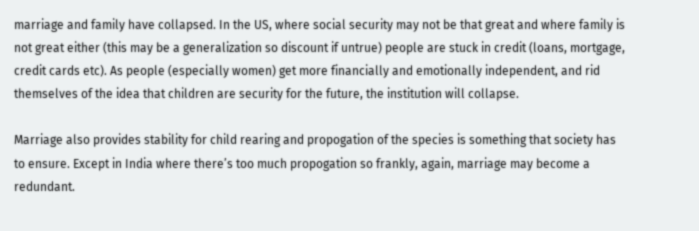marriage and family have collapsed. In the US, where social security may not be that great and where family is not great either (this may be a generalization so discount if untrue) people are stuck in credit (loans, mortgage, credit cards etc). As people (especially women) get more financially and emotionally independent, and rid themselves of the idea that children are security for the future, the institution will collapse.

Marriage also provides stability for child rearing and propogation of the species is something that society has to ensure. Except in India where there’s too much propogation so frankly, again, marriage may become a redundant.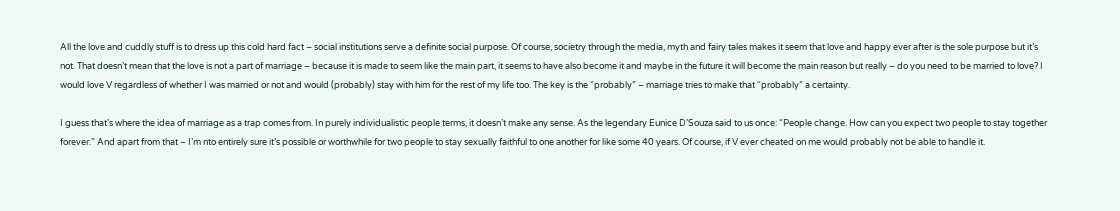All the love and cuddly stuff is to dress up this cold hard fact – social institutions serve a definite social purpose. Of course, societry through the media, myth and fairy tales makes it seem that love and happy ever after is the sole purpose but it’s not. That doesn’t mean that the love is not a part of marriage – because it is made to seem like the main part, it seems to have also become it and maybe in the future it will become the main reason but really – do you need to be married to love? I would love V regardless of whether I was married or not and would (probably) stay with him for the rest of my life too. The key is the “probably” – marriage tries to make that “probably” a certainty.

I guess that’s where the idea of marriage as a trap comes from. In purely individualistic people terms, it doesn’t make any sense. As the legendary Eunice D’Souza said to us once: “People change. How can you expect two people to stay together forever.” And apart from that – I’m nto entirely sure it’s possible or worthwhile for two people to stay sexually faithful to one another for like some 40 years. Of course, if V ever cheated on me would probably not be able to handle it.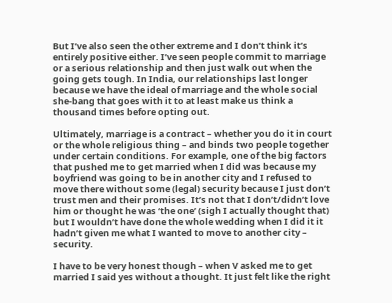But I’ve also seen the other extreme and I don’t think it’s entirely positive either. I’ve seen people commit to marriage or a serious relationship and then just walk out when the going gets tough. In India, our relationships last longer because we have the ideal of marriage and the whole social she-bang that goes with it to at least make us think a thousand times before opting out.

Ultimately, marriage is a contract – whether you do it in court or the whole religious thing – and binds two people together under certain conditions. For example, one of the big factors that pushed me to get married when I did was because my boyfriend was going to be in another city and I refused to move there without some (legal) security because I just don’t trust men and their promises. It’s not that I don’t/didn’t love him or thought he was ‘the one’ (sigh I actually thought that) but I wouldn’t have done the whole wedding when I did it it hadn’t given me what I wanted to move to another city – security.

I have to be very honest though – when V asked me to get married I said yes without a thought. It just felt like the right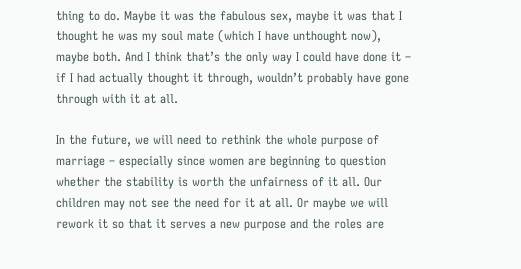thing to do. Maybe it was the fabulous sex, maybe it was that I thought he was my soul mate (which I have unthought now), maybe both. And I think that’s the only way I could have done it – if I had actually thought it through, wouldn’t probably have gone through with it at all.

In the future, we will need to rethink the whole purpose of marriage – especially since women are beginning to question whether the stability is worth the unfairness of it all. Our children may not see the need for it at all. Or maybe we will rework it so that it serves a new purpose and the roles are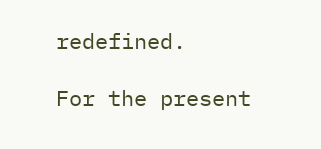redefined.

For the present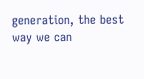generation, the best way we can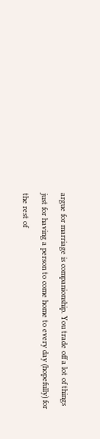argue for marriage is companionship. You trade off a lot of things just for having a person to come home to every day (hopefully) for the rest of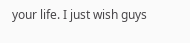your life. I just wish guys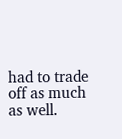had to trade off as much as well.